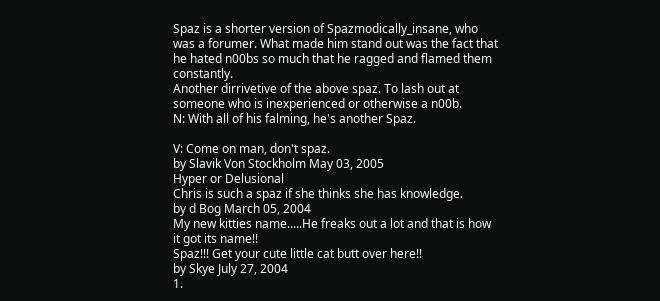Spaz is a shorter version of Spazmodically_insane, who was a forumer. What made him stand out was the fact that he hated n00bs so much that he ragged and flamed them constantly.
Another dirrivetive of the above spaz. To lash out at someone who is inexperienced or otherwise a n00b.
N: With all of his falming, he's another Spaz.

V: Come on man, don't spaz.
by Slavik Von Stockholm May 03, 2005
Hyper or Delusional
Chris is such a spaz if she thinks she has knowledge.
by d Bog March 05, 2004
My new kitties name.....He freaks out a lot and that is how it got its name!!
Spaz!!! Get your cute little cat butt over here!!
by Skye July 27, 2004
1.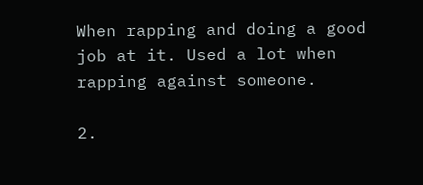When rapping and doing a good job at it. Used a lot when rapping against someone.

2.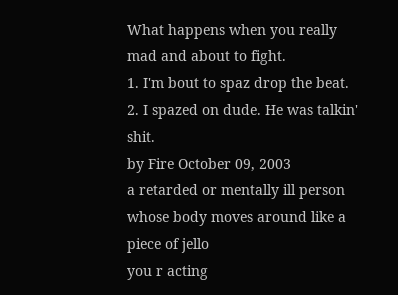What happens when you really mad and about to fight.
1. I'm bout to spaz drop the beat.
2. I spazed on dude. He was talkin' shit.
by Fire October 09, 2003
a retarded or mentally ill person whose body moves around like a piece of jello
you r acting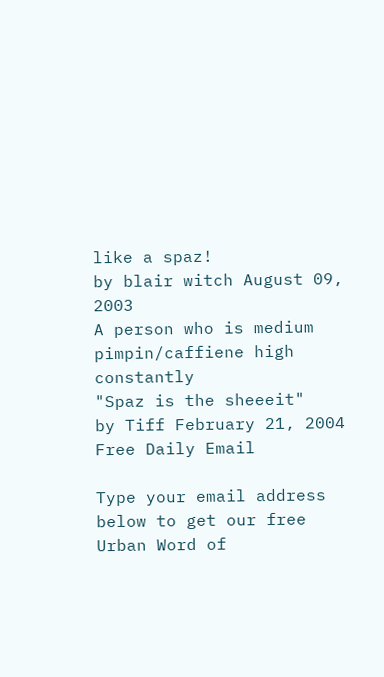like a spaz!
by blair witch August 09, 2003
A person who is medium pimpin/caffiene high constantly
"Spaz is the sheeeit"
by Tiff February 21, 2004
Free Daily Email

Type your email address below to get our free Urban Word of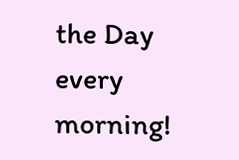the Day every morning!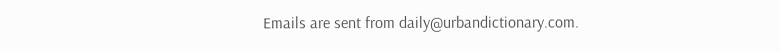Emails are sent from daily@urbandictionary.com.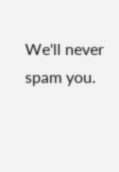We'll never spam you.